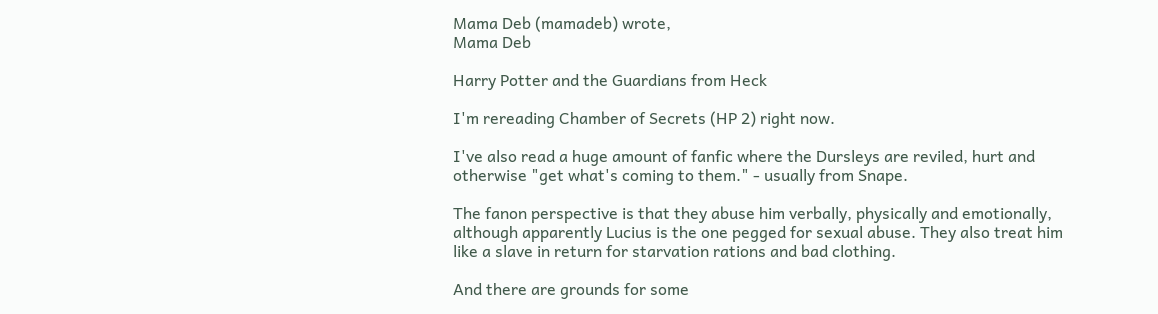Mama Deb (mamadeb) wrote,
Mama Deb

Harry Potter and the Guardians from Heck

I'm rereading Chamber of Secrets (HP 2) right now.

I've also read a huge amount of fanfic where the Dursleys are reviled, hurt and otherwise "get what's coming to them." - usually from Snape.

The fanon perspective is that they abuse him verbally, physically and emotionally, although apparently Lucius is the one pegged for sexual abuse. They also treat him like a slave in return for starvation rations and bad clothing.

And there are grounds for some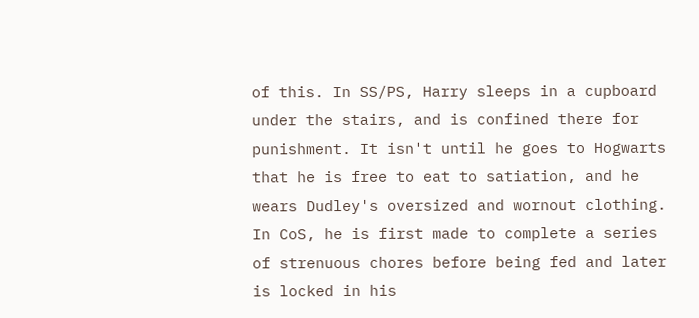of this. In SS/PS, Harry sleeps in a cupboard under the stairs, and is confined there for punishment. It isn't until he goes to Hogwarts that he is free to eat to satiation, and he wears Dudley's oversized and wornout clothing. In CoS, he is first made to complete a series of strenuous chores before being fed and later is locked in his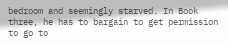bedroom and seemingly starved. In Book three, he has to bargain to get permission to go to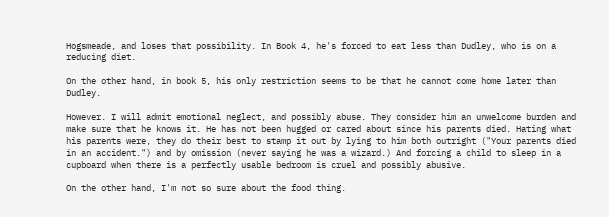Hogsmeade, and loses that possibility. In Book 4, he's forced to eat less than Dudley, who is on a reducing diet.

On the other hand, in book 5, his only restriction seems to be that he cannot come home later than Dudley.

However. I will admit emotional neglect, and possibly abuse. They consider him an unwelcome burden and make sure that he knows it. He has not been hugged or cared about since his parents died. Hating what his parents were, they do their best to stamp it out by lying to him both outright ("Your parents died in an accident.") and by omission (never saying he was a wizard.) And forcing a child to sleep in a cupboard when there is a perfectly usable bedroom is cruel and possibly abusive.

On the other hand, I'm not so sure about the food thing.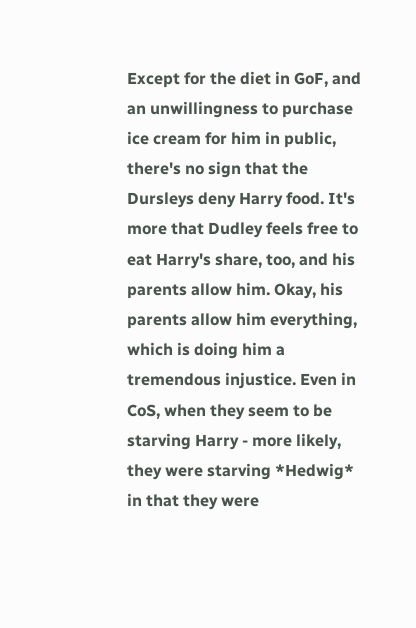Except for the diet in GoF, and an unwillingness to purchase ice cream for him in public, there's no sign that the Dursleys deny Harry food. It's more that Dudley feels free to eat Harry's share, too, and his parents allow him. Okay, his parents allow him everything, which is doing him a tremendous injustice. Even in CoS, when they seem to be starving Harry - more likely, they were starving *Hedwig* in that they were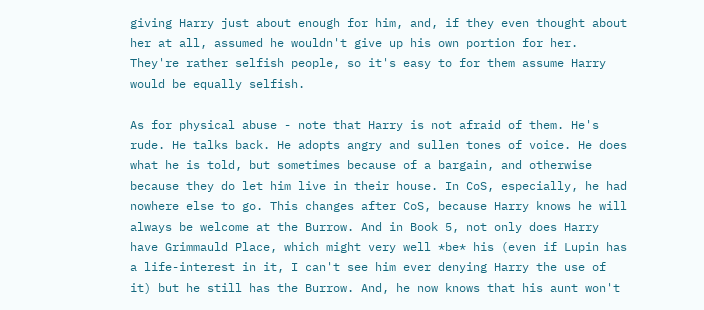giving Harry just about enough for him, and, if they even thought about her at all, assumed he wouldn't give up his own portion for her. They're rather selfish people, so it's easy to for them assume Harry would be equally selfish.

As for physical abuse - note that Harry is not afraid of them. He's rude. He talks back. He adopts angry and sullen tones of voice. He does what he is told, but sometimes because of a bargain, and otherwise because they do let him live in their house. In CoS, especially, he had nowhere else to go. This changes after CoS, because Harry knows he will always be welcome at the Burrow. And in Book 5, not only does Harry have Grimmauld Place, which might very well *be* his (even if Lupin has a life-interest in it, I can't see him ever denying Harry the use of it) but he still has the Burrow. And, he now knows that his aunt won't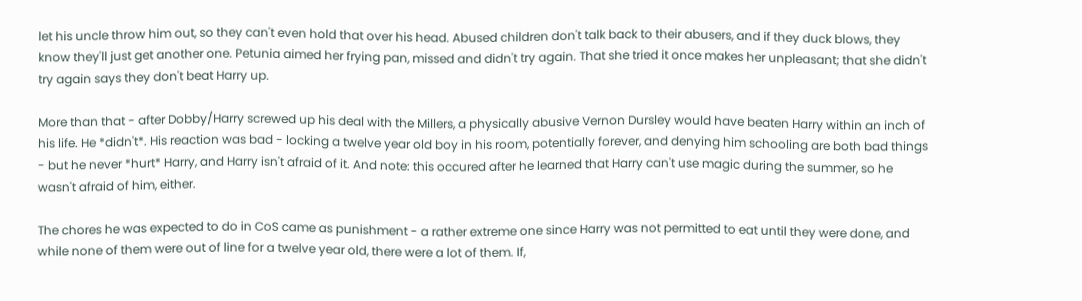let his uncle throw him out, so they can't even hold that over his head. Abused children don't talk back to their abusers, and if they duck blows, they know they'll just get another one. Petunia aimed her frying pan, missed and didn't try again. That she tried it once makes her unpleasant; that she didn't try again says they don't beat Harry up.

More than that - after Dobby/Harry screwed up his deal with the Millers, a physically abusive Vernon Dursley would have beaten Harry within an inch of his life. He *didn't*. His reaction was bad - locking a twelve year old boy in his room, potentially forever, and denying him schooling are both bad things - but he never *hurt* Harry, and Harry isn't afraid of it. And note: this occured after he learned that Harry can't use magic during the summer, so he wasn't afraid of him, either.

The chores he was expected to do in CoS came as punishment - a rather extreme one since Harry was not permitted to eat until they were done, and while none of them were out of line for a twelve year old, there were a lot of them. If,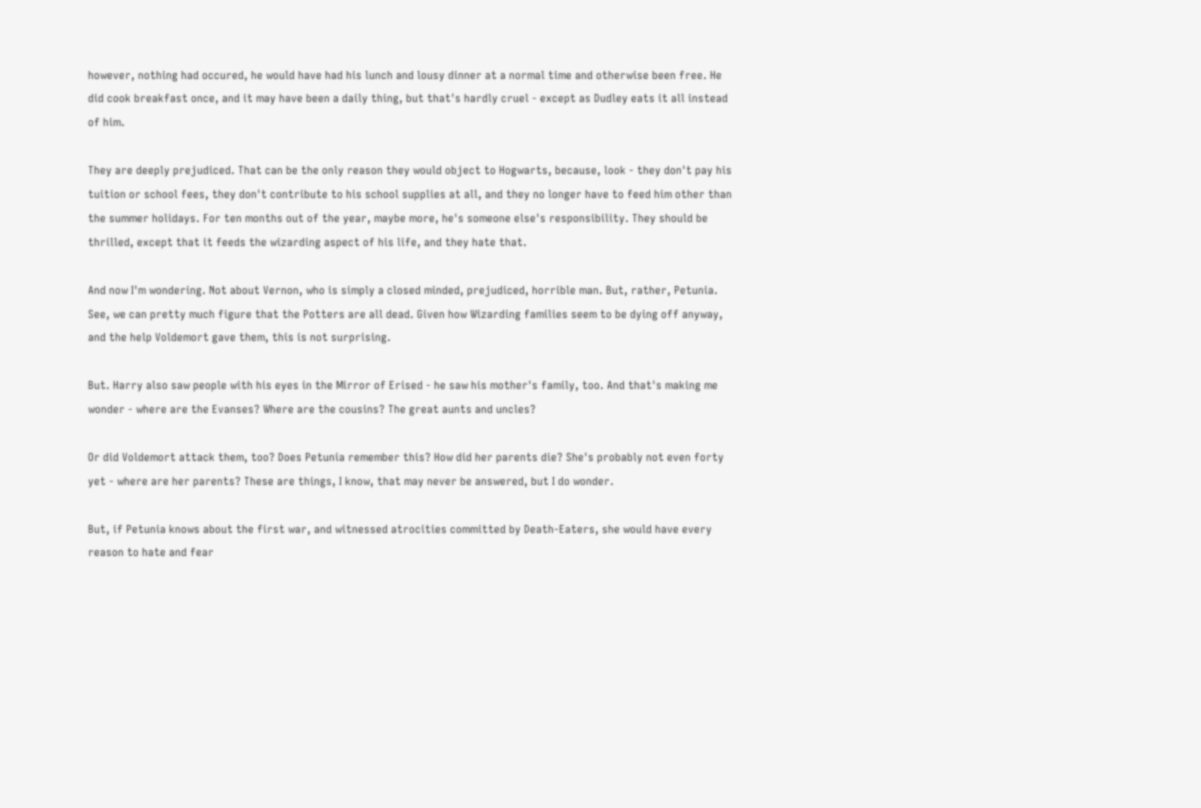however, nothing had occured, he would have had his lunch and lousy dinner at a normal time and otherwise been free. He did cook breakfast once, and it may have been a daily thing, but that's hardly cruel - except as Dudley eats it all instead of him.

They are deeply prejudiced. That can be the only reason they would object to Hogwarts, because, look - they don't pay his tuition or school fees, they don't contribute to his school supplies at all, and they no longer have to feed him other than the summer holidays. For ten months out of the year, maybe more, he's someone else's responsibility. They should be thrilled, except that it feeds the wizarding aspect of his life, and they hate that.

And now I'm wondering. Not about Vernon, who is simply a closed minded, prejudiced, horrible man. But, rather, Petunia. See, we can pretty much figure that the Potters are all dead. Given how Wizarding families seem to be dying off anyway, and the help Voldemort gave them, this is not surprising.

But. Harry also saw people with his eyes in the Mirror of Erised - he saw his mother's family, too. And that's making me wonder - where are the Evanses? Where are the cousins? The great aunts and uncles?

Or did Voldemort attack them, too? Does Petunia remember this? How did her parents die? She's probably not even forty yet - where are her parents? These are things, I know, that may never be answered, but I do wonder.

But, if Petunia knows about the first war, and witnessed atrocities committed by Death-Eaters, she would have every reason to hate and fear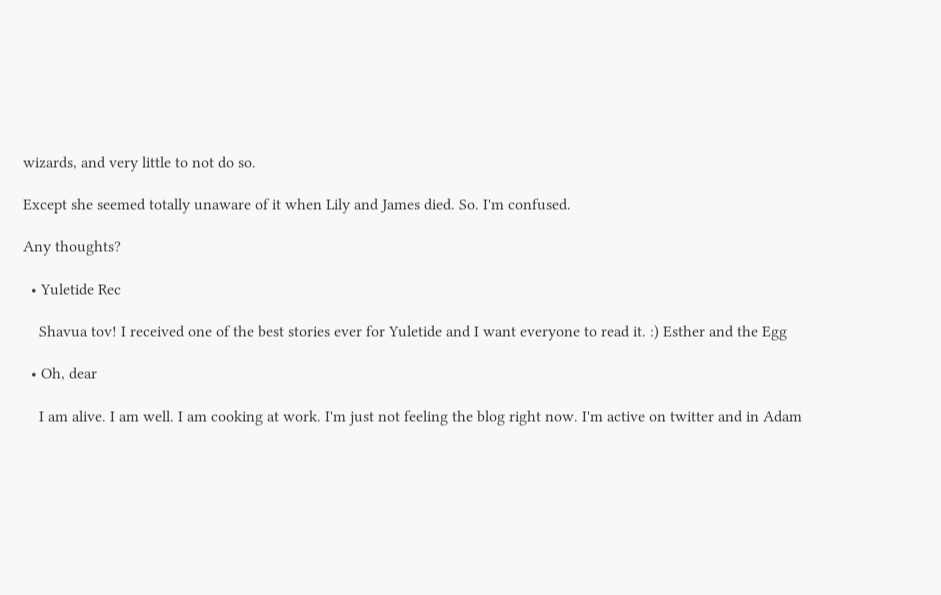wizards, and very little to not do so.

Except she seemed totally unaware of it when Lily and James died. So. I'm confused.

Any thoughts?

  • Yuletide Rec

    Shavua tov! I received one of the best stories ever for Yuletide and I want everyone to read it. :) Esther and the Egg

  • Oh, dear

    I am alive. I am well. I am cooking at work. I'm just not feeling the blog right now. I'm active on twitter and in Adam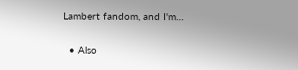Lambert fandom, and I'm…

  • Also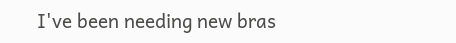I've been needing new bras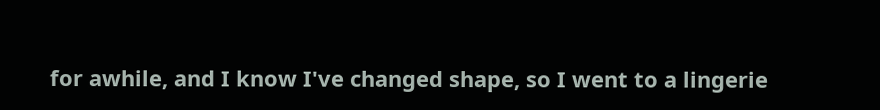for awhile, and I know I've changed shape, so I went to a lingerie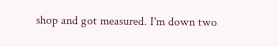shop and got measured. I'm down two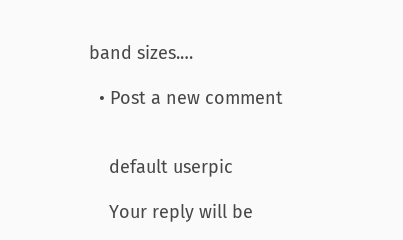band sizes.…

  • Post a new comment


    default userpic

    Your reply will be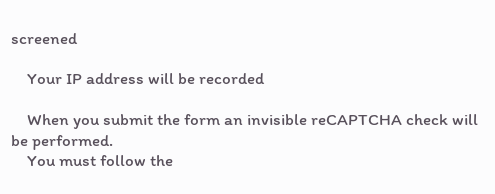screened

    Your IP address will be recorded

    When you submit the form an invisible reCAPTCHA check will be performed.
    You must follow the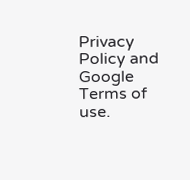Privacy Policy and Google Terms of use.